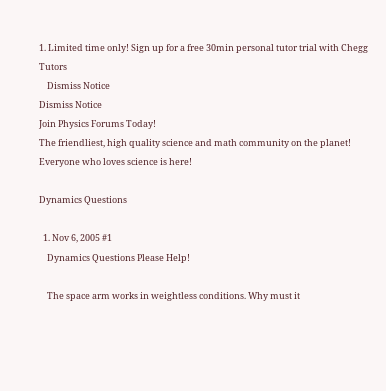1. Limited time only! Sign up for a free 30min personal tutor trial with Chegg Tutors
    Dismiss Notice
Dismiss Notice
Join Physics Forums Today!
The friendliest, high quality science and math community on the planet! Everyone who loves science is here!

Dynamics Questions

  1. Nov 6, 2005 #1
    Dynamics Questions Please Help!

    The space arm works in weightless conditions. Why must it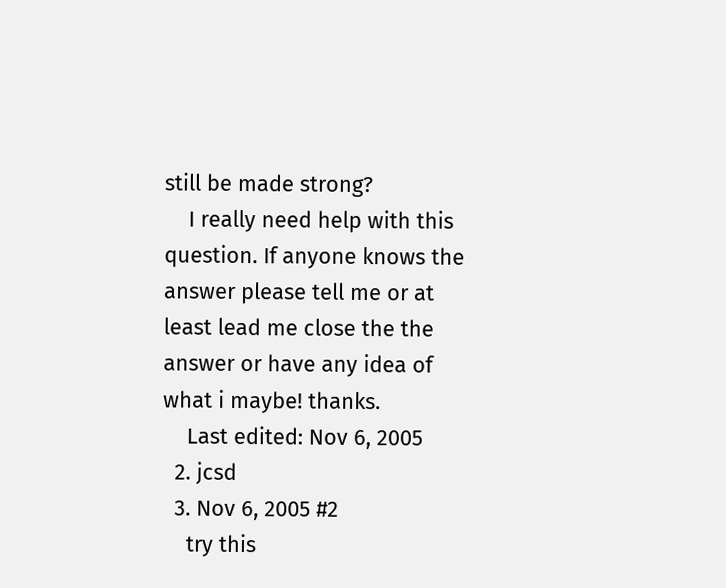still be made strong?
    I really need help with this question. If anyone knows the answer please tell me or at least lead me close the the answer or have any idea of what i maybe! thanks.
    Last edited: Nov 6, 2005
  2. jcsd
  3. Nov 6, 2005 #2
    try this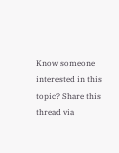Know someone interested in this topic? Share this thread via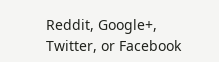Reddit, Google+, Twitter, or Facebook